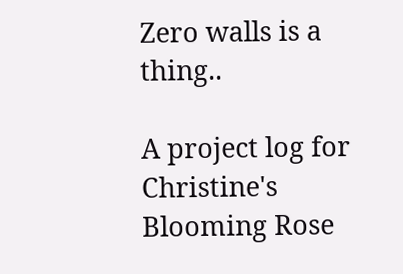Zero walls is a thing..

A project log for Christine's Blooming Rose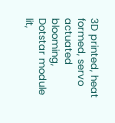3D printed, heat formed, servo actuated blooming, Dotstar module lit,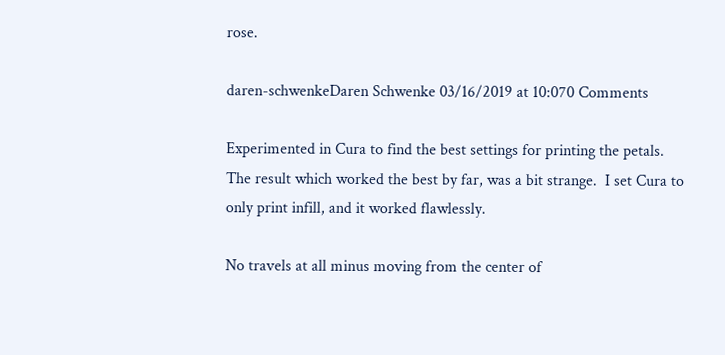rose.

daren-schwenkeDaren Schwenke 03/16/2019 at 10:070 Comments

Experimented in Cura to find the best settings for printing the petals.  The result which worked the best by far, was a bit strange.  I set Cura to only print infill, and it worked flawlessly.

No travels at all minus moving from the center of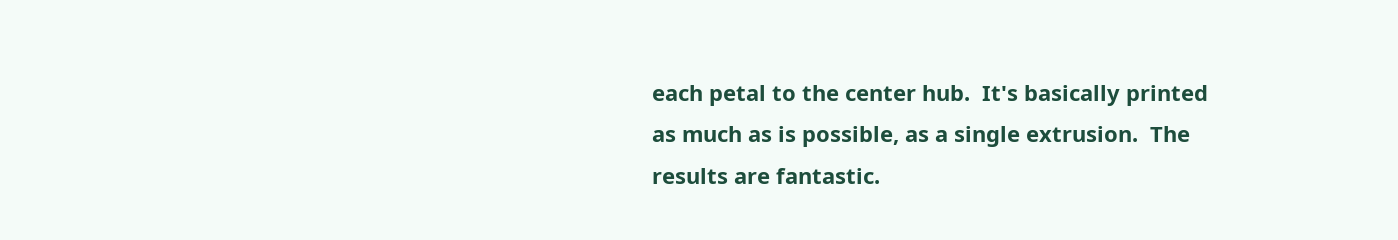each petal to the center hub.  It's basically printed as much as is possible, as a single extrusion.  The results are fantastic.